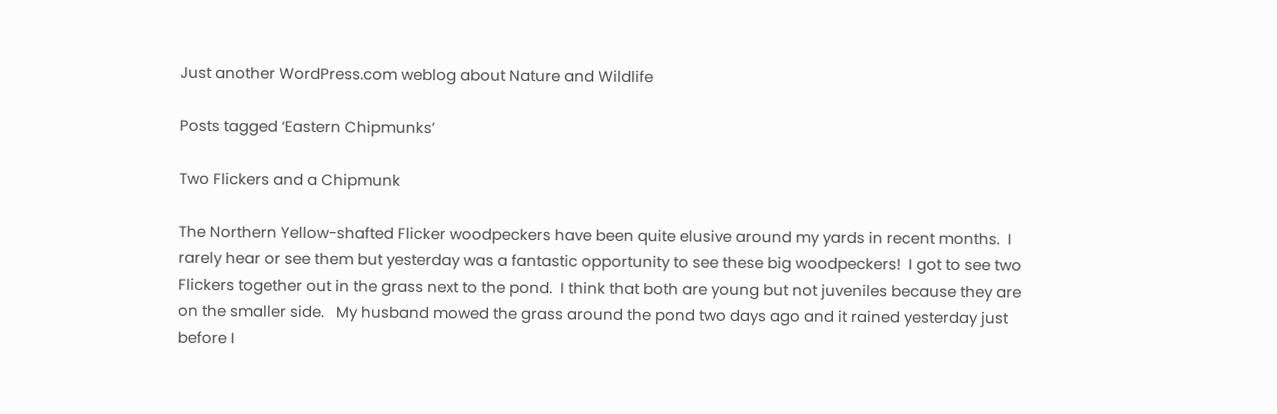Just another WordPress.com weblog about Nature and Wildlife

Posts tagged ‘Eastern Chipmunks’

Two Flickers and a Chipmunk

The Northern Yellow-shafted Flicker woodpeckers have been quite elusive around my yards in recent months.  I rarely hear or see them but yesterday was a fantastic opportunity to see these big woodpeckers!  I got to see two Flickers together out in the grass next to the pond.  I think that both are young but not juveniles because they are on the smaller side.   My husband mowed the grass around the pond two days ago and it rained yesterday just before I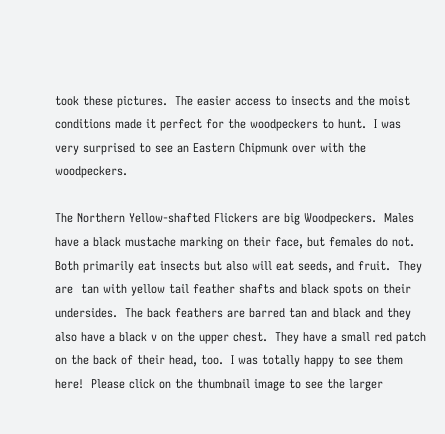took these pictures.  The easier access to insects and the moist conditions made it perfect for the woodpeckers to hunt.  I was very surprised to see an Eastern Chipmunk over with the woodpeckers.

The Northern Yellow-shafted Flickers are big Woodpeckers.  Males have a black mustache marking on their face, but females do not.  Both primarily eat insects but also will eat seeds, and fruit.  They are  tan with yellow tail feather shafts and black spots on their undersides.  The back feathers are barred tan and black and they also have a black v on the upper chest.  They have a small red patch on the back of their head, too.  I was totally happy to see them here!  Please click on the thumbnail image to see the larger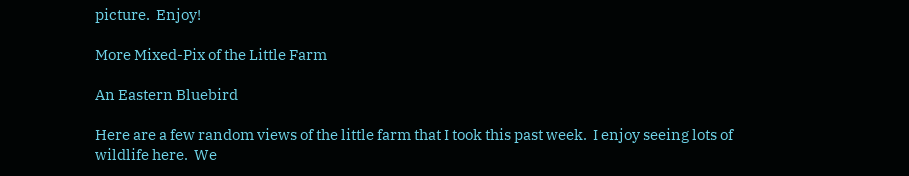picture.  Enjoy!

More Mixed-Pix of the Little Farm

An Eastern Bluebird

Here are a few random views of the little farm that I took this past week.  I enjoy seeing lots of wildlife here.  We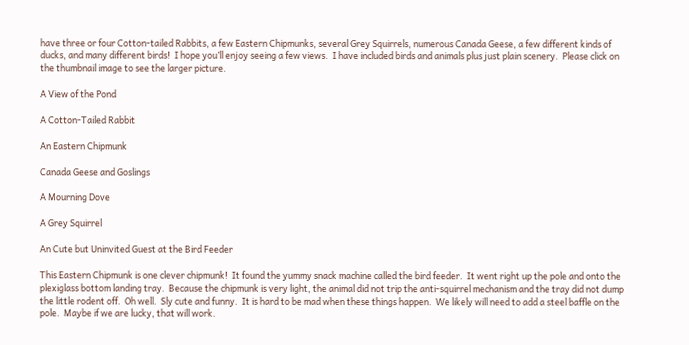have three or four Cotton-tailed Rabbits, a few Eastern Chipmunks, several Grey Squirrels, numerous Canada Geese, a few different kinds of ducks, and many different birds!  I hope you’ll enjoy seeing a few views.  I have included birds and animals plus just plain scenery.  Please click on the thumbnail image to see the larger picture.

A View of the Pond

A Cotton-Tailed Rabbit

An Eastern Chipmunk

Canada Geese and Goslings

A Mourning Dove

A Grey Squirrel

An Cute but Uninvited Guest at the Bird Feeder

This Eastern Chipmunk is one clever chipmunk!  It found the yummy snack machine called the bird feeder.  It went right up the pole and onto the plexiglass bottom landing tray.  Because the chipmunk is very light, the animal did not trip the anti-squirrel mechanism and the tray did not dump the little rodent off.  Oh well.  Sly cute and funny.  It is hard to be mad when these things happen.  We likely will need to add a steel baffle on the pole.  Maybe if we are lucky, that will work.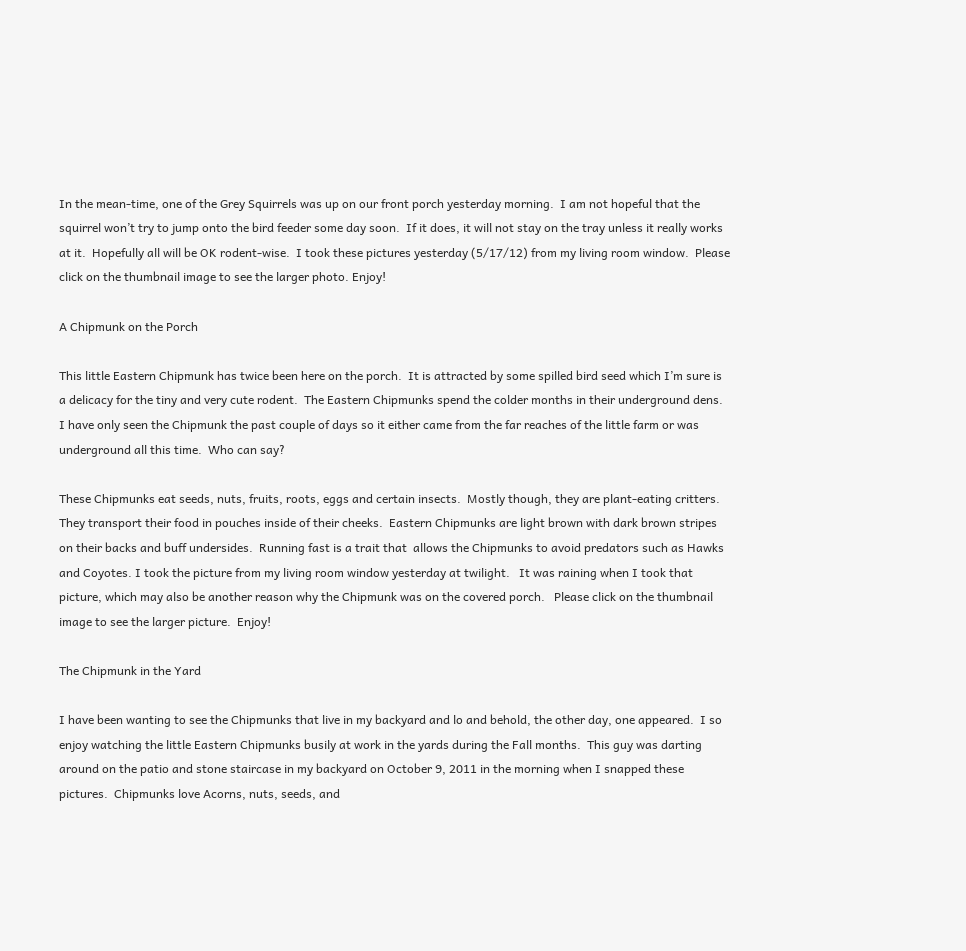In the mean-time, one of the Grey Squirrels was up on our front porch yesterday morning.  I am not hopeful that the squirrel won’t try to jump onto the bird feeder some day soon.  If it does, it will not stay on the tray unless it really works at it.  Hopefully all will be OK rodent-wise.  I took these pictures yesterday (5/17/12) from my living room window.  Please click on the thumbnail image to see the larger photo. Enjoy!

A Chipmunk on the Porch

This little Eastern Chipmunk has twice been here on the porch.  It is attracted by some spilled bird seed which I’m sure is a delicacy for the tiny and very cute rodent.  The Eastern Chipmunks spend the colder months in their underground dens.  I have only seen the Chipmunk the past couple of days so it either came from the far reaches of the little farm or was underground all this time.  Who can say?

These Chipmunks eat seeds, nuts, fruits, roots, eggs and certain insects.  Mostly though, they are plant-eating critters.  They transport their food in pouches inside of their cheeks.  Eastern Chipmunks are light brown with dark brown stripes on their backs and buff undersides.  Running fast is a trait that  allows the Chipmunks to avoid predators such as Hawks and Coyotes. I took the picture from my living room window yesterday at twilight.   It was raining when I took that picture, which may also be another reason why the Chipmunk was on the covered porch.   Please click on the thumbnail image to see the larger picture.  Enjoy!

The Chipmunk in the Yard

I have been wanting to see the Chipmunks that live in my backyard and lo and behold, the other day, one appeared.  I so enjoy watching the little Eastern Chipmunks busily at work in the yards during the Fall months.  This guy was darting around on the patio and stone staircase in my backyard on October 9, 2011 in the morning when I snapped these pictures.  Chipmunks love Acorns, nuts, seeds, and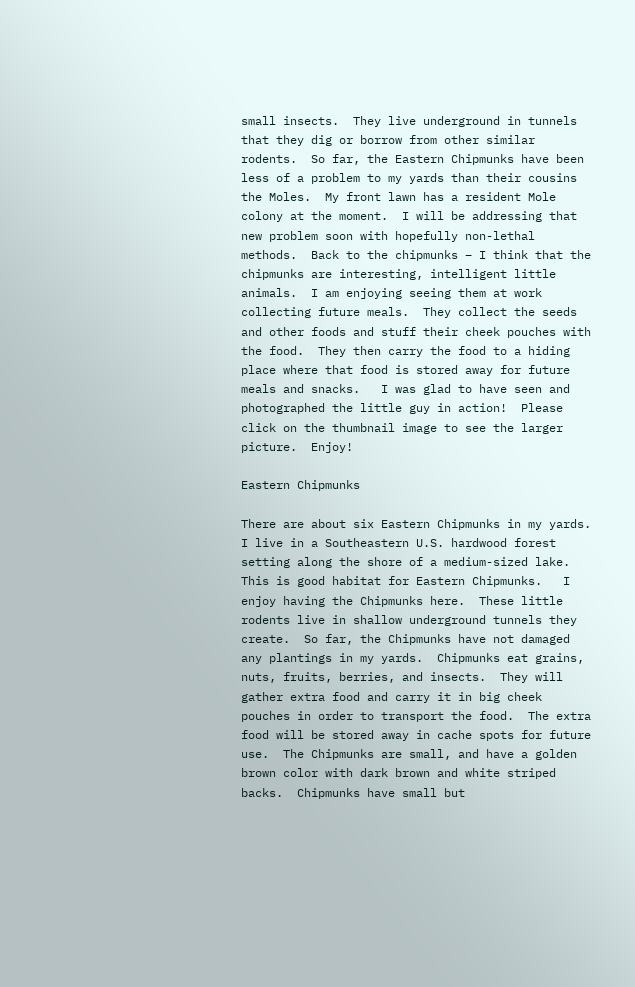small insects.  They live underground in tunnels that they dig or borrow from other similar rodents.  So far, the Eastern Chipmunks have been less of a problem to my yards than their cousins the Moles.  My front lawn has a resident Mole colony at the moment.  I will be addressing that new problem soon with hopefully non-lethal methods.  Back to the chipmunks – I think that the chipmunks are interesting, intelligent little animals.  I am enjoying seeing them at work collecting future meals.  They collect the seeds and other foods and stuff their cheek pouches with the food.  They then carry the food to a hiding place where that food is stored away for future meals and snacks.   I was glad to have seen and photographed the little guy in action!  Please click on the thumbnail image to see the larger picture.  Enjoy!

Eastern Chipmunks

There are about six Eastern Chipmunks in my yards.  I live in a Southeastern U.S. hardwood forest setting along the shore of a medium-sized lake.  This is good habitat for Eastern Chipmunks.   I enjoy having the Chipmunks here.  These little rodents live in shallow underground tunnels they create.  So far, the Chipmunks have not damaged any plantings in my yards.  Chipmunks eat grains, nuts, fruits, berries, and insects.  They will gather extra food and carry it in big cheek pouches in order to transport the food.  The extra food will be stored away in cache spots for future use.  The Chipmunks are small, and have a golden brown color with dark brown and white striped backs.  Chipmunks have small but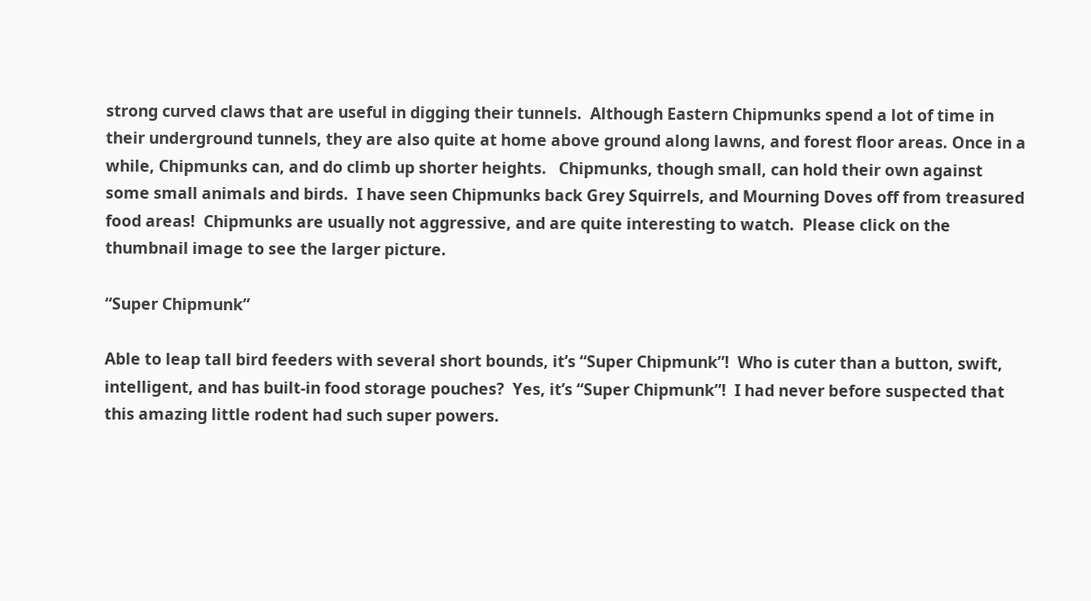strong curved claws that are useful in digging their tunnels.  Although Eastern Chipmunks spend a lot of time in their underground tunnels, they are also quite at home above ground along lawns, and forest floor areas. Once in a while, Chipmunks can, and do climb up shorter heights.   Chipmunks, though small, can hold their own against some small animals and birds.  I have seen Chipmunks back Grey Squirrels, and Mourning Doves off from treasured food areas!  Chipmunks are usually not aggressive, and are quite interesting to watch.  Please click on the thumbnail image to see the larger picture.

“Super Chipmunk”

Able to leap tall bird feeders with several short bounds, it’s “Super Chipmunk”!  Who is cuter than a button, swift, intelligent, and has built-in food storage pouches?  Yes, it’s “Super Chipmunk”!  I had never before suspected that this amazing little rodent had such super powers.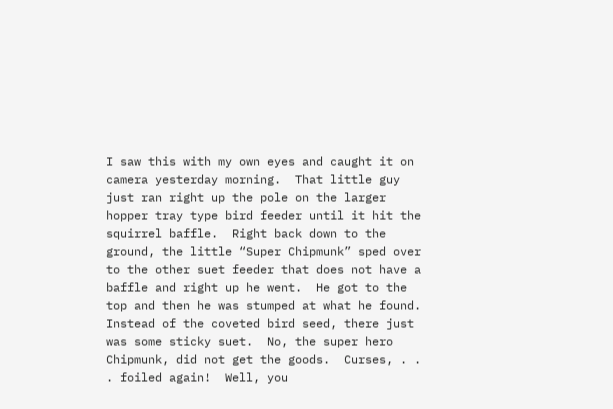I saw this with my own eyes and caught it on camera yesterday morning.  That little guy just ran right up the pole on the larger hopper tray type bird feeder until it hit the squirrel baffle.  Right back down to the ground, the little “Super Chipmunk” sped over to the other suet feeder that does not have a baffle and right up he went.  He got to the top and then he was stumped at what he found.  Instead of the coveted bird seed, there just was some sticky suet.  No, the super hero Chipmunk, did not get the goods.  Curses, . . . foiled again!  Well, you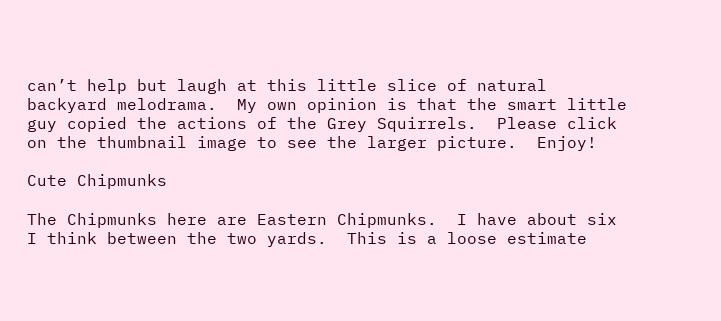can’t help but laugh at this little slice of natural backyard melodrama.  My own opinion is that the smart little guy copied the actions of the Grey Squirrels.  Please click on the thumbnail image to see the larger picture.  Enjoy!

Cute Chipmunks

The Chipmunks here are Eastern Chipmunks.  I have about six I think between the two yards.  This is a loose estimate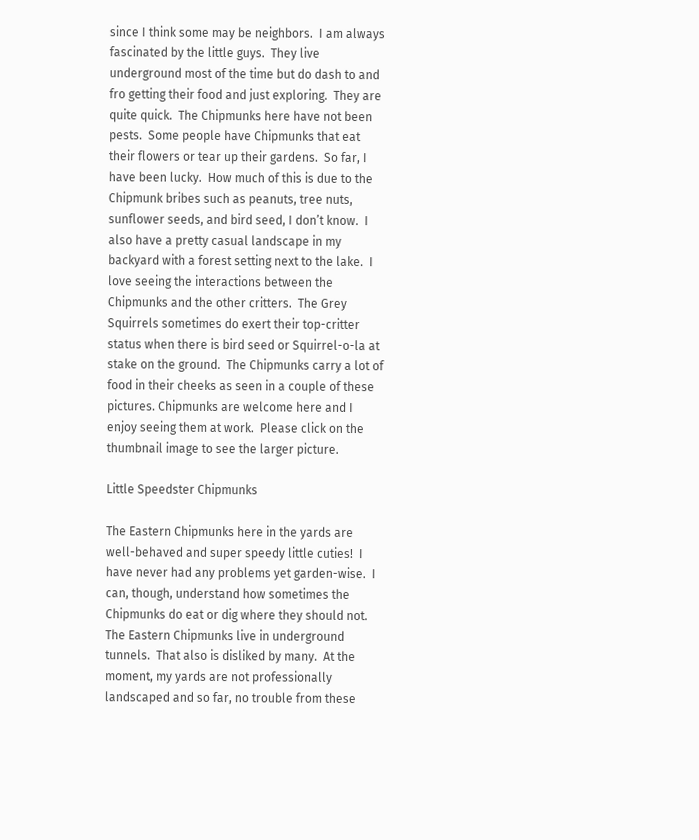since I think some may be neighbors.  I am always fascinated by the little guys.  They live underground most of the time but do dash to and fro getting their food and just exploring.  They are quite quick.  The Chipmunks here have not been pests.  Some people have Chipmunks that eat their flowers or tear up their gardens.  So far, I have been lucky.  How much of this is due to the Chipmunk bribes such as peanuts, tree nuts, sunflower seeds, and bird seed, I don’t know.  I also have a pretty casual landscape in my backyard with a forest setting next to the lake.  I love seeing the interactions between the Chipmunks and the other critters.  The Grey Squirrels sometimes do exert their top-critter status when there is bird seed or Squirrel-o-la at stake on the ground.  The Chipmunks carry a lot of food in their cheeks as seen in a couple of these pictures. Chipmunks are welcome here and I enjoy seeing them at work.  Please click on the thumbnail image to see the larger picture.

Little Speedster Chipmunks

The Eastern Chipmunks here in the yards are well-behaved and super speedy little cuties!  I have never had any problems yet garden-wise.  I can, though, understand how sometimes the Chipmunks do eat or dig where they should not.  The Eastern Chipmunks live in underground tunnels.  That also is disliked by many.  At the moment, my yards are not professionally landscaped and so far, no trouble from these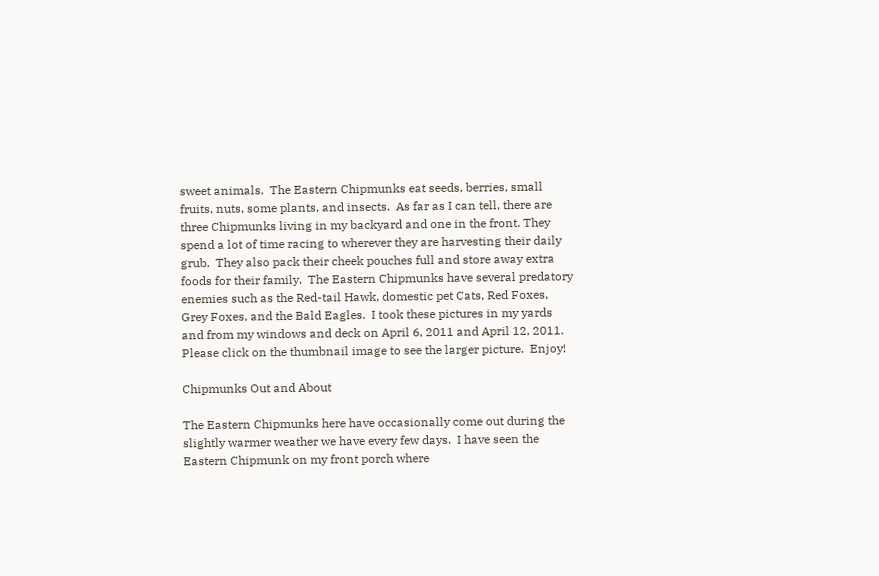sweet animals.  The Eastern Chipmunks eat seeds, berries, small fruits, nuts, some plants, and insects.  As far as I can tell, there are three Chipmunks living in my backyard and one in the front. They spend a lot of time racing to wherever they are harvesting their daily grub.  They also pack their cheek pouches full and store away extra foods for their family.  The Eastern Chipmunks have several predatory enemies such as the Red-tail Hawk, domestic pet Cats, Red Foxes, Grey Foxes, and the Bald Eagles.  I took these pictures in my yards and from my windows and deck on April 6, 2011 and April 12, 2011.  Please click on the thumbnail image to see the larger picture.  Enjoy!

Chipmunks Out and About

The Eastern Chipmunks here have occasionally come out during the slightly warmer weather we have every few days.  I have seen the Eastern Chipmunk on my front porch where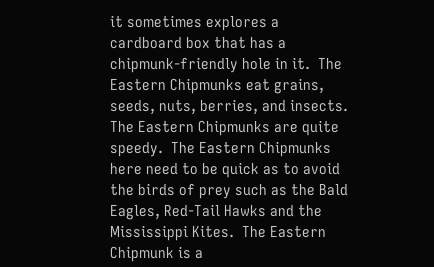it sometimes explores a cardboard box that has a chipmunk-friendly hole in it.  The Eastern Chipmunks eat grains, seeds, nuts, berries, and insects.  The Eastern Chipmunks are quite speedy.  The Eastern Chipmunks here need to be quick as to avoid the birds of prey such as the Bald Eagles, Red-Tail Hawks and the Mississippi Kites.  The Eastern Chipmunk is a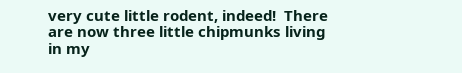very cute little rodent, indeed!  There are now three little chipmunks living in my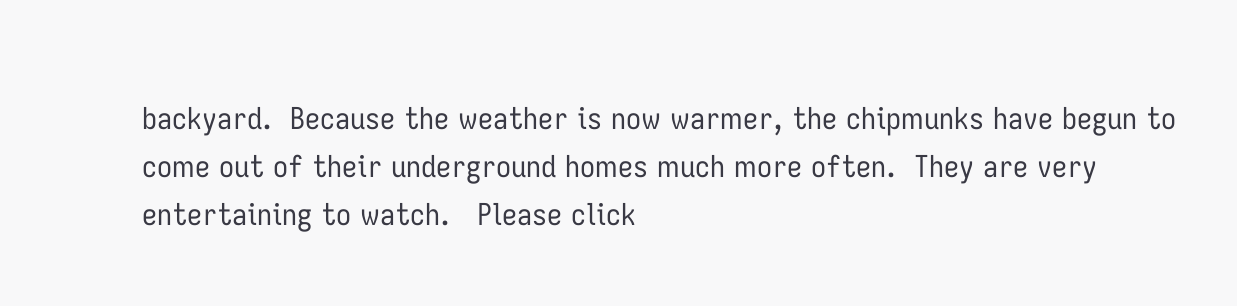backyard.  Because the weather is now warmer, the chipmunks have begun to come out of their underground homes much more often.  They are very entertaining to watch.   Please click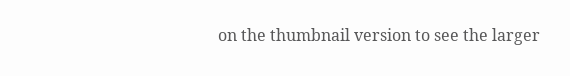on the thumbnail version to see the larger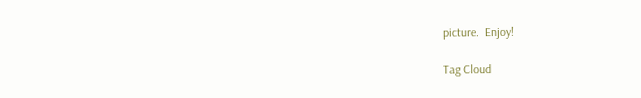picture.  Enjoy!

Tag Cloud